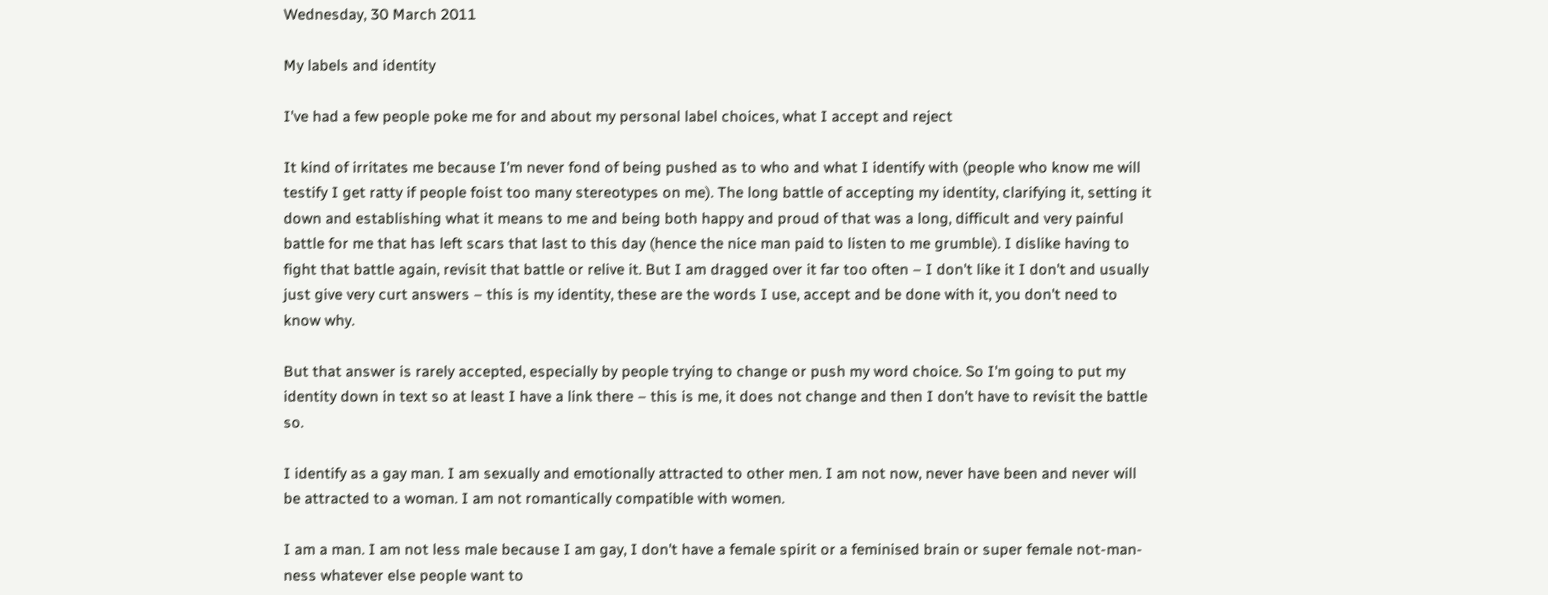Wednesday, 30 March 2011

My labels and identity

I've had a few people poke me for and about my personal label choices, what I accept and reject

It kind of irritates me because I'm never fond of being pushed as to who and what I identify with (people who know me will testify I get ratty if people foist too many stereotypes on me). The long battle of accepting my identity, clarifying it, setting it down and establishing what it means to me and being both happy and proud of that was a long, difficult and very painful battle for me that has left scars that last to this day (hence the nice man paid to listen to me grumble). I dislike having to fight that battle again, revisit that battle or relive it. But I am dragged over it far too often – I don't like it I don't and usually just give very curt answers – this is my identity, these are the words I use, accept and be done with it, you don't need to know why.

But that answer is rarely accepted, especially by people trying to change or push my word choice. So I'm going to put my identity down in text so at least I have a link there – this is me, it does not change and then I don't have to revisit the battle so.

I identify as a gay man. I am sexually and emotionally attracted to other men. I am not now, never have been and never will be attracted to a woman. I am not romantically compatible with women.

I am a man. I am not less male because I am gay, I don't have a female spirit or a feminised brain or super female not-man-ness whatever else people want to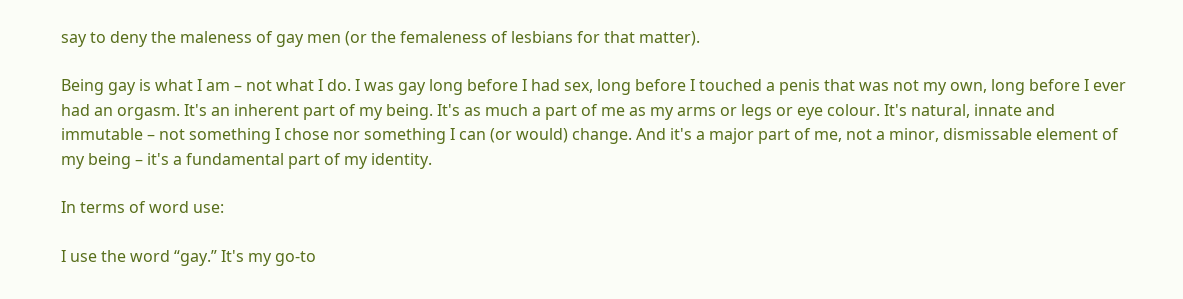say to deny the maleness of gay men (or the femaleness of lesbians for that matter).

Being gay is what I am – not what I do. I was gay long before I had sex, long before I touched a penis that was not my own, long before I ever had an orgasm. It's an inherent part of my being. It's as much a part of me as my arms or legs or eye colour. It's natural, innate and immutable – not something I chose nor something I can (or would) change. And it's a major part of me, not a minor, dismissable element of my being – it's a fundamental part of my identity.

In terms of word use:

I use the word “gay.” It's my go-to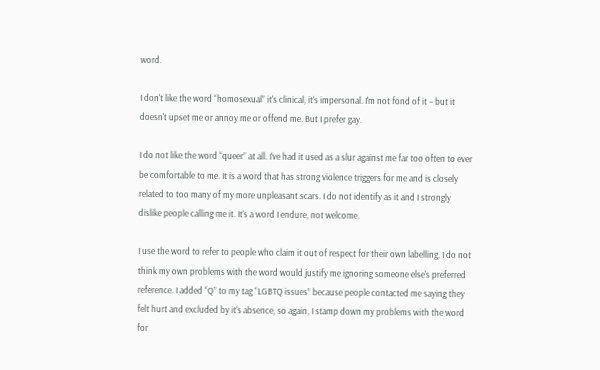word.

I don't like the word “homosexual” it's clinical, it's impersonal. I'm not fond of it – but it doesn't upset me or annoy me or offend me. But I prefer gay.

I do not like the word “queer” at all. I've had it used as a slur against me far too often to ever be comfortable to me. It is a word that has strong violence triggers for me and is closely related to too many of my more unpleasant scars. I do not identify as it and I strongly dislike people calling me it. It's a word I endure, not welcome.

I use the word to refer to people who claim it out of respect for their own labelling, I do not think my own problems with the word would justify me ignoring someone else's preferred reference. I added “Q” to my tag “LGBTQ issues” because people contacted me saying they felt hurt and excluded by it's absence, so again, I stamp down my problems with the word for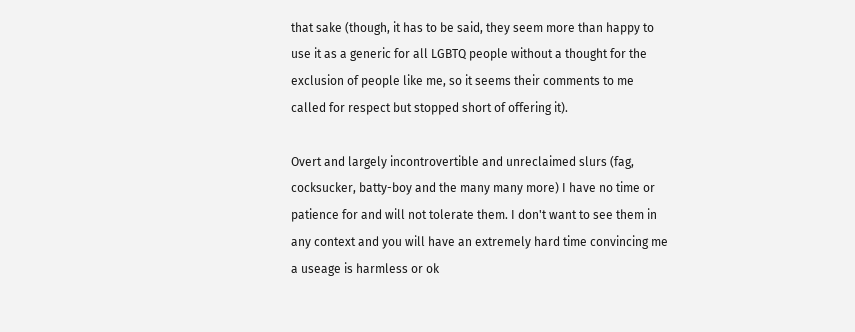that sake (though, it has to be said, they seem more than happy to use it as a generic for all LGBTQ people without a thought for the exclusion of people like me, so it seems their comments to me called for respect but stopped short of offering it).

Overt and largely incontrovertible and unreclaimed slurs (fag, cocksucker, batty-boy and the many many more) I have no time or patience for and will not tolerate them. I don't want to see them in any context and you will have an extremely hard time convincing me a useage is harmless or ok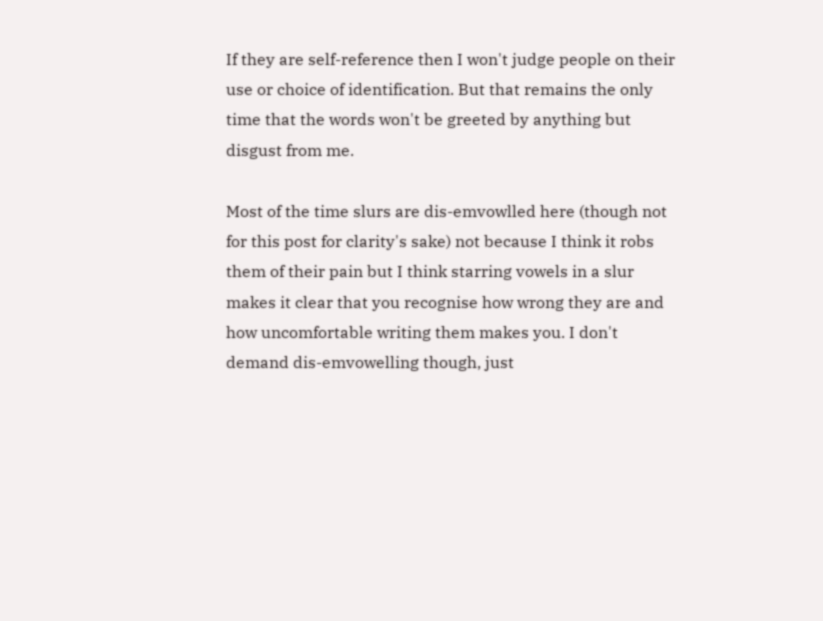If they are self-reference then I won't judge people on their use or choice of identification. But that remains the only time that the words won't be greeted by anything but disgust from me.

Most of the time slurs are dis-emvowlled here (though not for this post for clarity's sake) not because I think it robs them of their pain but I think starring vowels in a slur makes it clear that you recognise how wrong they are and how uncomfortable writing them makes you. I don't demand dis-emvowelling though, just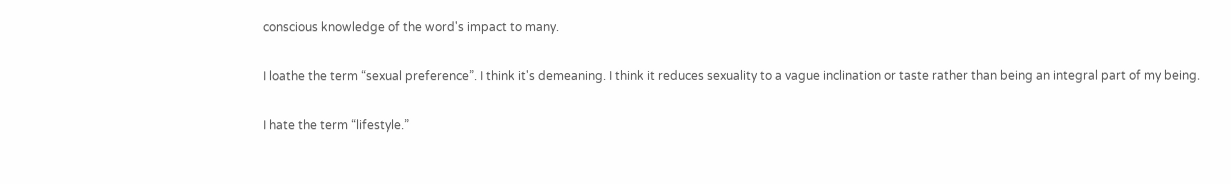conscious knowledge of the word's impact to many.

I loathe the term “sexual preference”. I think it's demeaning. I think it reduces sexuality to a vague inclination or taste rather than being an integral part of my being.

I hate the term “lifestyle.”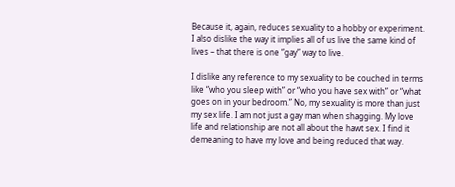Because it, again, reduces sexuality to a hobby or experiment. I also dislike the way it implies all of us live the same kind of lives – that there is one “gay” way to live.

I dislike any reference to my sexuality to be couched in terms like “who you sleep with” or “who you have sex with” or “what goes on in your bedroom.” No, my sexuality is more than just my sex life. I am not just a gay man when shagging. My love life and relationship are not all about the hawt sex. I find it demeaning to have my love and being reduced that way.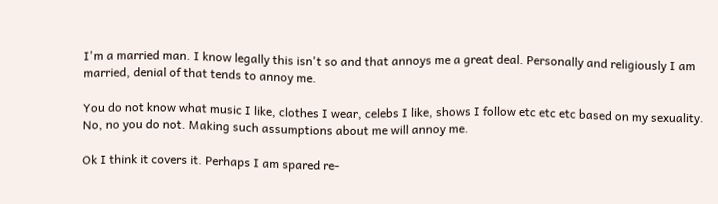I'm a married man. I know legally this isn't so and that annoys me a great deal. Personally and religiously I am married, denial of that tends to annoy me.

You do not know what music I like, clothes I wear, celebs I like, shows I follow etc etc etc based on my sexuality. No, no you do not. Making such assumptions about me will annoy me.

Ok I think it covers it. Perhaps I am spared re-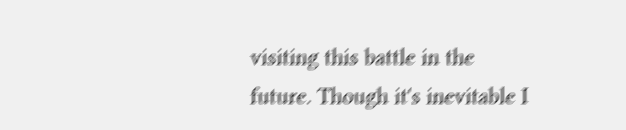visiting this battle in the future. Though it's inevitable I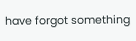have forgot something